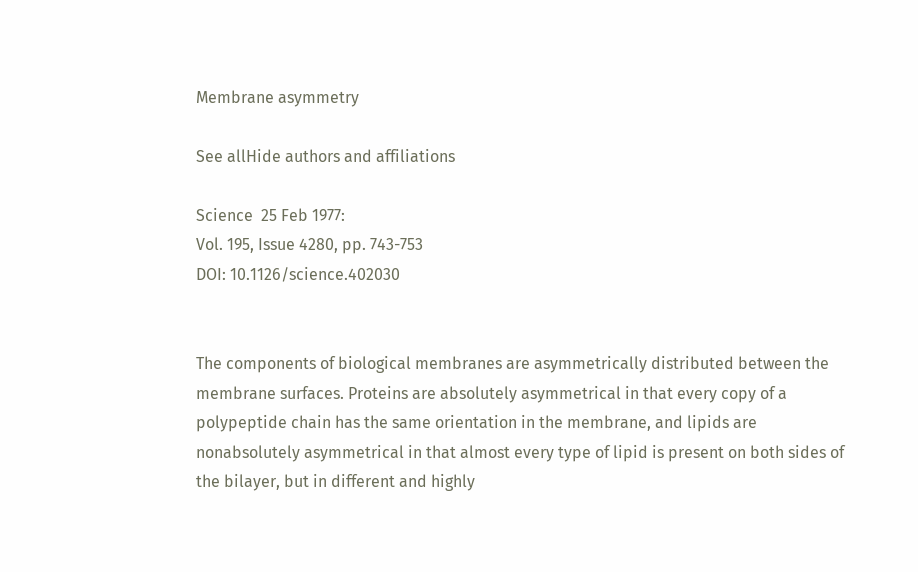Membrane asymmetry

See allHide authors and affiliations

Science  25 Feb 1977:
Vol. 195, Issue 4280, pp. 743-753
DOI: 10.1126/science.402030


The components of biological membranes are asymmetrically distributed between the membrane surfaces. Proteins are absolutely asymmetrical in that every copy of a polypeptide chain has the same orientation in the membrane, and lipids are nonabsolutely asymmetrical in that almost every type of lipid is present on both sides of the bilayer, but in different and highly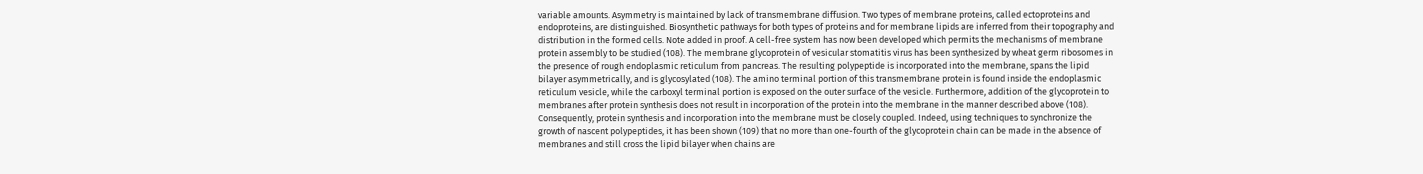variable amounts. Asymmetry is maintained by lack of transmembrane diffusion. Two types of membrane proteins, called ectoproteins and endoproteins, are distinguished. Biosynthetic pathways for both types of proteins and for membrane lipids are inferred from their topography and distribution in the formed cells. Note added in proof. A cell-free system has now been developed which permits the mechanisms of membrane protein assembly to be studied (108). The membrane glycoprotein of vesicular stomatitis virus has been synthesized by wheat germ ribosomes in the presence of rough endoplasmic reticulum from pancreas. The resulting polypeptide is incorporated into the membrane, spans the lipid bilayer asymmetrically, and is glycosylated (108). The amino terminal portion of this transmembrane protein is found inside the endoplasmic reticulum vesicle, while the carboxyl terminal portion is exposed on the outer surface of the vesicle. Furthermore, addition of the glycoprotein to membranes after protein synthesis does not result in incorporation of the protein into the membrane in the manner described above (108). Consequently, protein synthesis and incorporation into the membrane must be closely coupled. Indeed, using techniques to synchronize the growth of nascent polypeptides, it has been shown (109) that no more than one-fourth of the glycoprotein chain can be made in the absence of membranes and still cross the lipid bilayer when chains are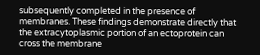subsequently completed in the presence of membranes. These findings demonstrate directly that the extracytoplasmic portion of an ectoprotein can cross the membrane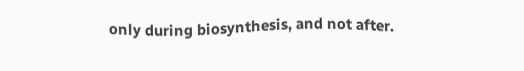only during biosynthesis, and not after.